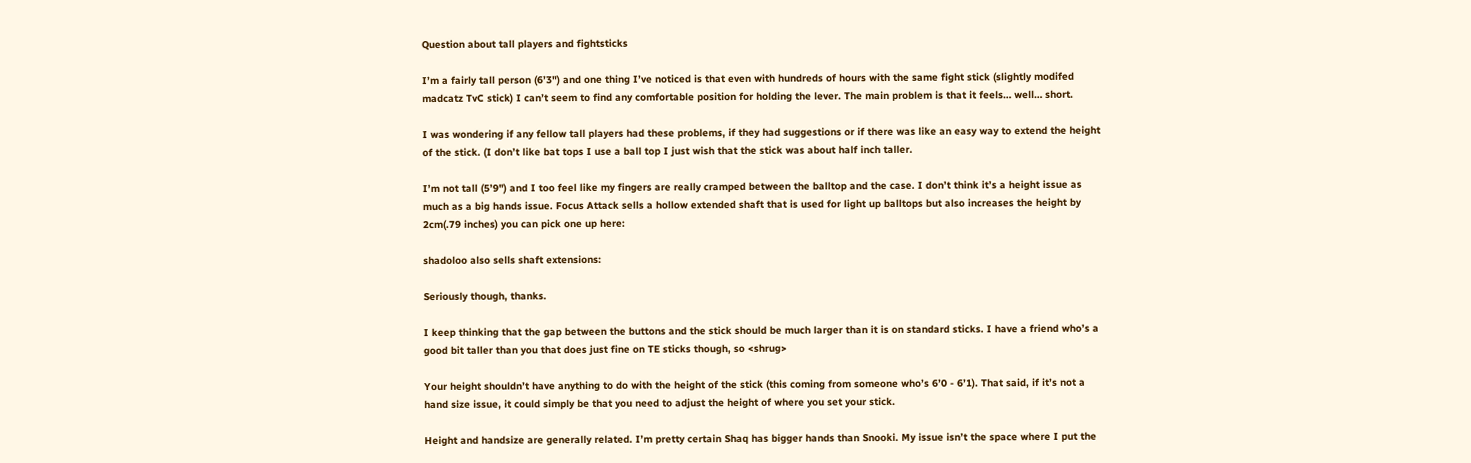Question about tall players and fightsticks

I’m a fairly tall person (6’3") and one thing I’ve noticed is that even with hundreds of hours with the same fight stick (slightly modifed madcatz TvC stick) I can’t seem to find any comfortable position for holding the lever. The main problem is that it feels… well… short.

I was wondering if any fellow tall players had these problems, if they had suggestions or if there was like an easy way to extend the height of the stick. (I don’t like bat tops I use a ball top I just wish that the stick was about half inch taller.

I’m not tall (5’9") and I too feel like my fingers are really cramped between the balltop and the case. I don’t think it’s a height issue as much as a big hands issue. Focus Attack sells a hollow extended shaft that is used for light up balltops but also increases the height by 2cm(.79 inches) you can pick one up here:

shadoloo also sells shaft extensions:

Seriously though, thanks.

I keep thinking that the gap between the buttons and the stick should be much larger than it is on standard sticks. I have a friend who’s a good bit taller than you that does just fine on TE sticks though, so <shrug>

Your height shouldn’t have anything to do with the height of the stick (this coming from someone who’s 6’0 - 6’1). That said, if it’s not a hand size issue, it could simply be that you need to adjust the height of where you set your stick.

Height and handsize are generally related. I’m pretty certain Shaq has bigger hands than Snooki. My issue isn’t the space where I put the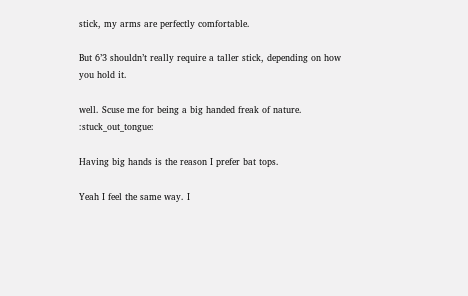stick, my arms are perfectly comfortable.

But 6’3 shouldn’t really require a taller stick, depending on how you hold it.

well. Scuse me for being a big handed freak of nature. :stuck_out_tongue:

Having big hands is the reason I prefer bat tops.

Yeah I feel the same way. I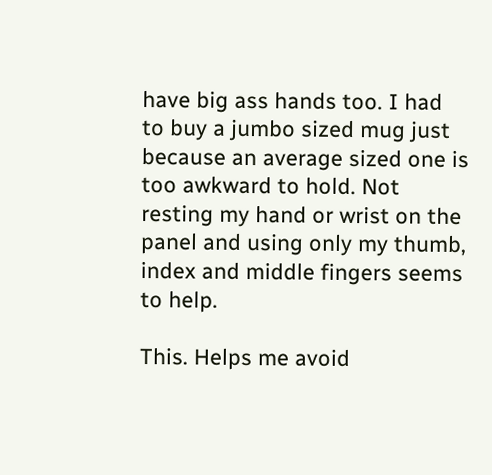have big ass hands too. I had to buy a jumbo sized mug just because an average sized one is too awkward to hold. Not resting my hand or wrist on the panel and using only my thumb, index and middle fingers seems to help.

This. Helps me avoid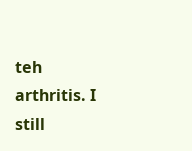teh arthritis. I still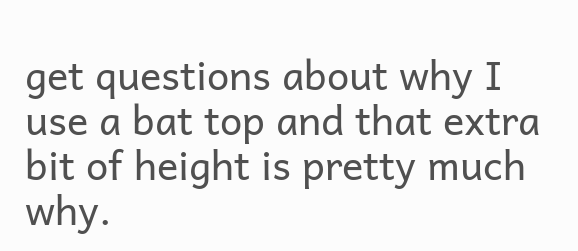get questions about why I use a bat top and that extra bit of height is pretty much why.